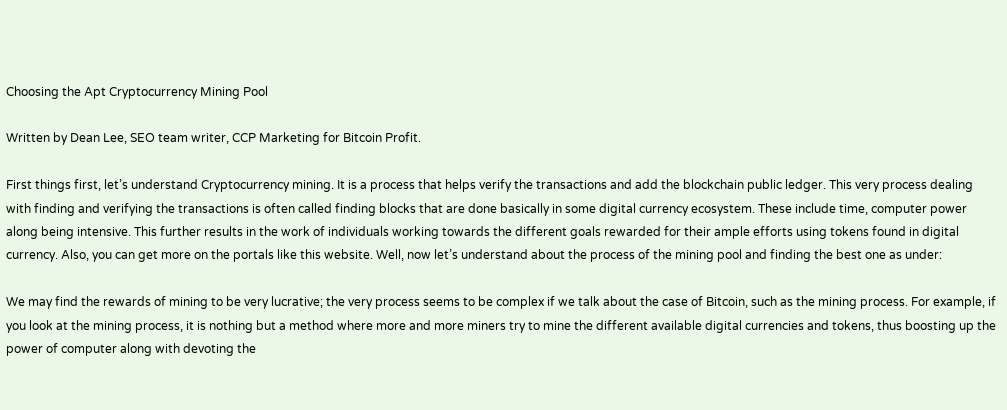Choosing the Apt Cryptocurrency Mining Pool

Written by Dean Lee, SEO team writer, CCP Marketing for Bitcoin Profit.

First things first, let’s understand Cryptocurrency mining. It is a process that helps verify the transactions and add the blockchain public ledger. This very process dealing with finding and verifying the transactions is often called finding blocks that are done basically in some digital currency ecosystem. These include time, computer power along being intensive. This further results in the work of individuals working towards the different goals rewarded for their ample efforts using tokens found in digital currency. Also, you can get more on the portals like this website. Well, now let’s understand about the process of the mining pool and finding the best one as under:

We may find the rewards of mining to be very lucrative; the very process seems to be complex if we talk about the case of Bitcoin, such as the mining process. For example, if you look at the mining process, it is nothing but a method where more and more miners try to mine the different available digital currencies and tokens, thus boosting up the power of computer along with devoting the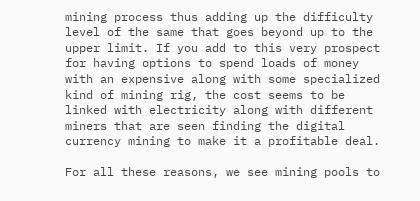mining process thus adding up the difficulty level of the same that goes beyond up to the upper limit. If you add to this very prospect for having options to spend loads of money with an expensive along with some specialized kind of mining rig, the cost seems to be linked with electricity along with different miners that are seen finding the digital currency mining to make it a profitable deal.

For all these reasons, we see mining pools to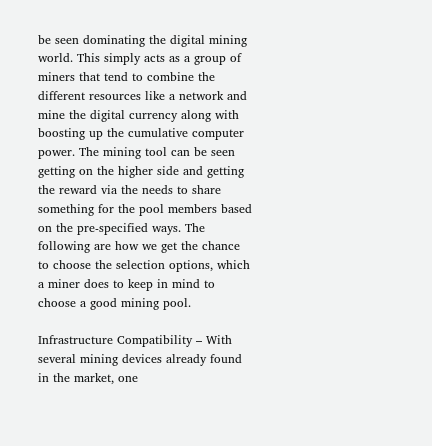be seen dominating the digital mining world. This simply acts as a group of miners that tend to combine the different resources like a network and mine the digital currency along with boosting up the cumulative computer power. The mining tool can be seen getting on the higher side and getting the reward via the needs to share something for the pool members based on the pre-specified ways. The following are how we get the chance to choose the selection options, which a miner does to keep in mind to choose a good mining pool.

Infrastructure Compatibility – With several mining devices already found in the market, one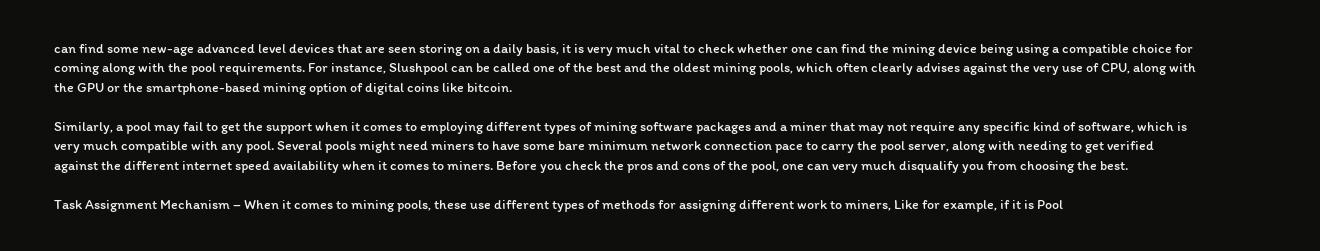can find some new-age advanced level devices that are seen storing on a daily basis, it is very much vital to check whether one can find the mining device being using a compatible choice for coming along with the pool requirements. For instance, Slushpool can be called one of the best and the oldest mining pools, which often clearly advises against the very use of CPU, along with the GPU or the smartphone-based mining option of digital coins like bitcoin.

Similarly, a pool may fail to get the support when it comes to employing different types of mining software packages and a miner that may not require any specific kind of software, which is very much compatible with any pool. Several pools might need miners to have some bare minimum network connection pace to carry the pool server, along with needing to get verified against the different internet speed availability when it comes to miners. Before you check the pros and cons of the pool, one can very much disqualify you from choosing the best.

Task Assignment Mechanism – When it comes to mining pools, these use different types of methods for assigning different work to miners, Like for example, if it is Pool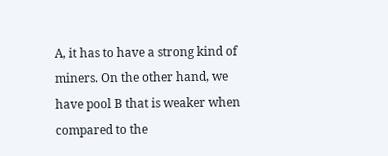A, it has to have a strong kind of miners. On the other hand, we have pool B that is weaker when compared to the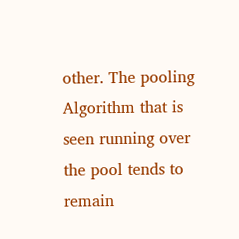other. The pooling Algorithm that is seen running over the pool tends to remain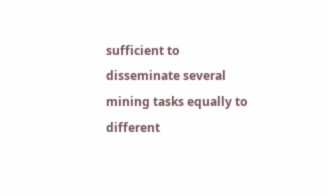sufficient to disseminate several mining tasks equally to different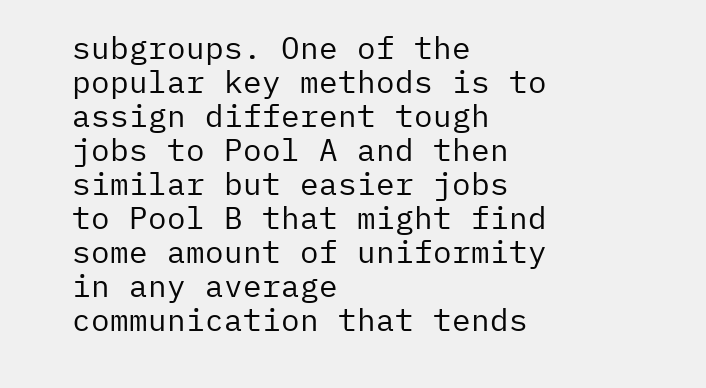subgroups. One of the popular key methods is to assign different tough jobs to Pool A and then similar but easier jobs to Pool B that might find some amount of uniformity in any average communication that tends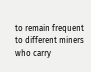to remain frequent to different miners who carry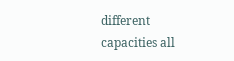different capacities all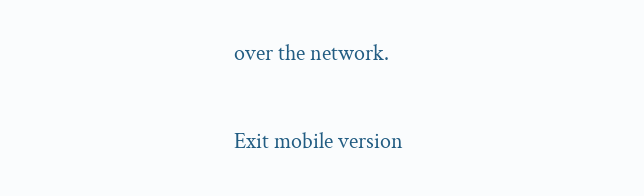over the network.

Exit mobile version